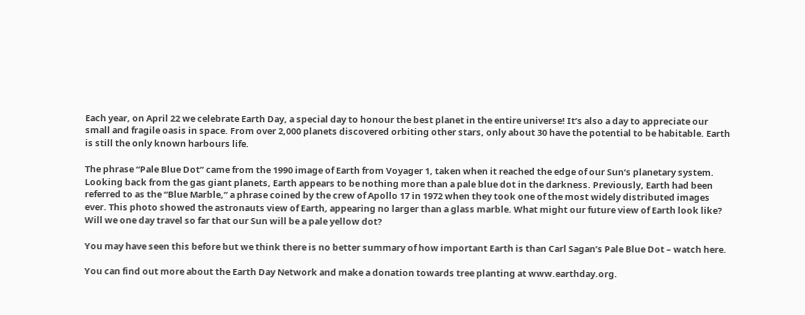Each year, on April 22 we celebrate Earth Day, a special day to honour the best planet in the entire universe! It’s also a day to appreciate our small and fragile oasis in space. From over 2,000 planets discovered orbiting other stars, only about 30 have the potential to be habitable. Earth is still the only known harbours life.

The phrase “Pale Blue Dot” came from the 1990 image of Earth from Voyager 1, taken when it reached the edge of our Sun’s planetary system. Looking back from the gas giant planets, Earth appears to be nothing more than a pale blue dot in the darkness. Previously, Earth had been referred to as the “Blue Marble,” a phrase coined by the crew of Apollo 17 in 1972 when they took one of the most widely distributed images ever. This photo showed the astronauts view of Earth, appearing no larger than a glass marble. What might our future view of Earth look like? Will we one day travel so far that our Sun will be a pale yellow dot?

You may have seen this before but we think there is no better summary of how important Earth is than Carl Sagan’s Pale Blue Dot – watch here.

You can find out more about the Earth Day Network and make a donation towards tree planting at www.earthday.org.